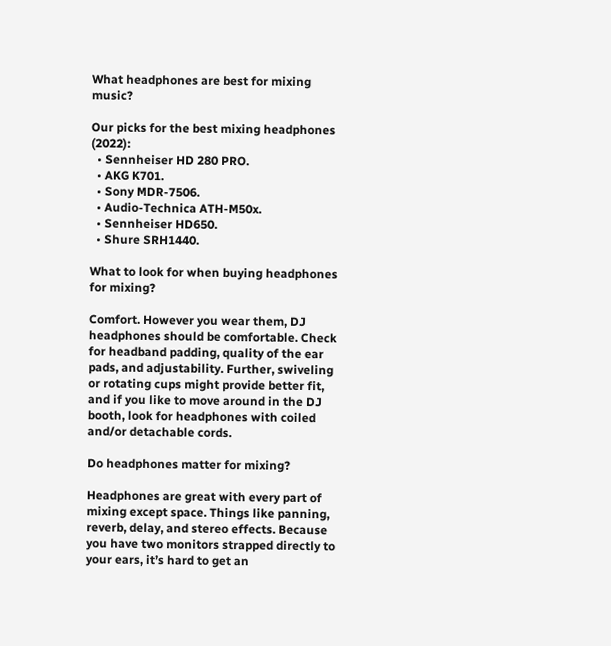What headphones are best for mixing music?

Our picks for the best mixing headphones (2022):
  • Sennheiser HD 280 PRO.
  • AKG K701.
  • Sony MDR-7506.
  • Audio-Technica ATH-M50x.
  • Sennheiser HD650.
  • Shure SRH1440.

What to look for when buying headphones for mixing?

Comfort. However you wear them, DJ headphones should be comfortable. Check for headband padding, quality of the ear pads, and adjustability. Further, swiveling or rotating cups might provide better fit, and if you like to move around in the DJ booth, look for headphones with coiled and/or detachable cords.

Do headphones matter for mixing?

Headphones are great with every part of mixing except space. Things like panning, reverb, delay, and stereo effects. Because you have two monitors strapped directly to your ears, it’s hard to get an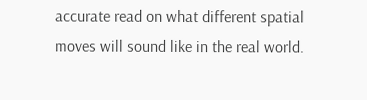accurate read on what different spatial moves will sound like in the real world.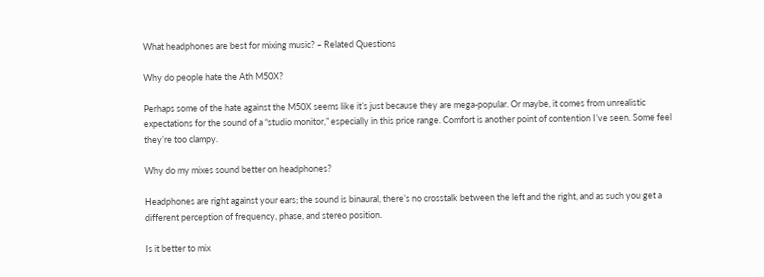What headphones are best for mixing music? – Related Questions

Why do people hate the Ath M50X?

Perhaps some of the hate against the M50X seems like it’s just because they are mega-popular. Or maybe, it comes from unrealistic expectations for the sound of a “studio monitor,” especially in this price range. Comfort is another point of contention I’ve seen. Some feel they’re too clampy.

Why do my mixes sound better on headphones?

Headphones are right against your ears; the sound is binaural, there’s no crosstalk between the left and the right, and as such you get a different perception of frequency, phase, and stereo position.

Is it better to mix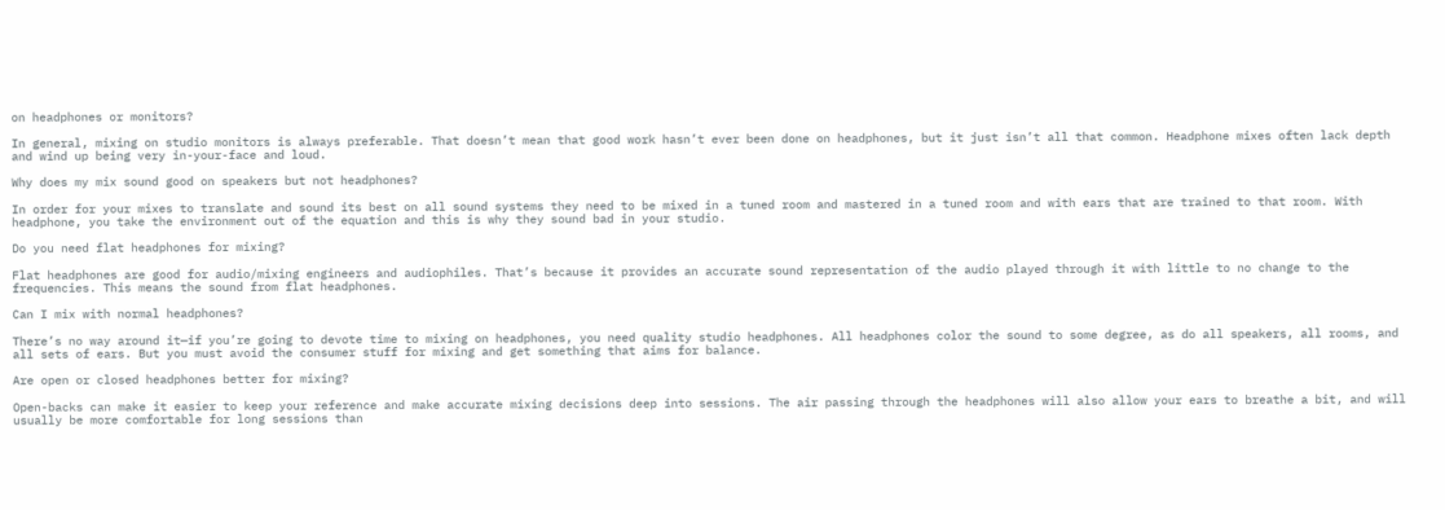on headphones or monitors?

In general, mixing on studio monitors is always preferable. That doesn’t mean that good work hasn’t ever been done on headphones, but it just isn’t all that common. Headphone mixes often lack depth and wind up being very in-your-face and loud.

Why does my mix sound good on speakers but not headphones?

In order for your mixes to translate and sound its best on all sound systems they need to be mixed in a tuned room and mastered in a tuned room and with ears that are trained to that room. With headphone, you take the environment out of the equation and this is why they sound bad in your studio.

Do you need flat headphones for mixing?

Flat headphones are good for audio/mixing engineers and audiophiles. That’s because it provides an accurate sound representation of the audio played through it with little to no change to the frequencies. This means the sound from flat headphones.

Can I mix with normal headphones?

There’s no way around it—if you’re going to devote time to mixing on headphones, you need quality studio headphones. All headphones color the sound to some degree, as do all speakers, all rooms, and all sets of ears. But you must avoid the consumer stuff for mixing and get something that aims for balance.

Are open or closed headphones better for mixing?

Open-backs can make it easier to keep your reference and make accurate mixing decisions deep into sessions. The air passing through the headphones will also allow your ears to breathe a bit, and will usually be more comfortable for long sessions than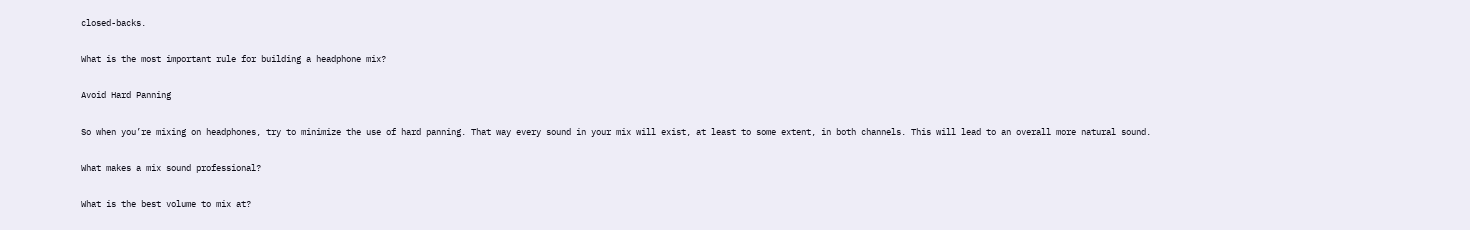closed-backs.

What is the most important rule for building a headphone mix?

Avoid Hard Panning

So when you’re mixing on headphones, try to minimize the use of hard panning. That way every sound in your mix will exist, at least to some extent, in both channels. This will lead to an overall more natural sound.

What makes a mix sound professional?

What is the best volume to mix at?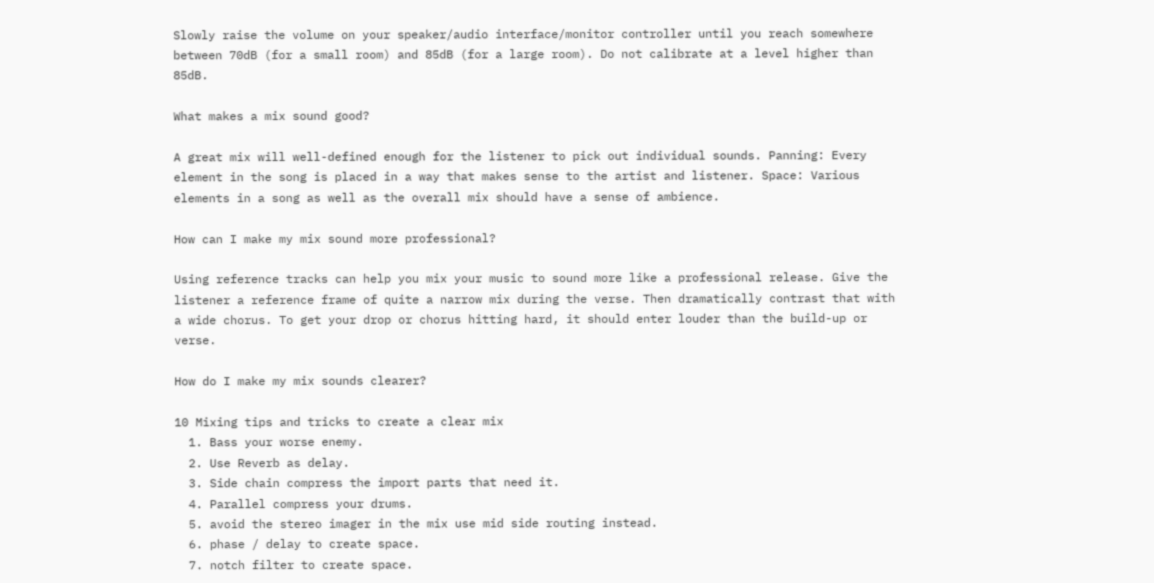Slowly raise the volume on your speaker/audio interface/monitor controller until you reach somewhere between 70dB (for a small room) and 85dB (for a large room). Do not calibrate at a level higher than 85dB.

What makes a mix sound good?

A great mix will well-defined enough for the listener to pick out individual sounds. Panning: Every element in the song is placed in a way that makes sense to the artist and listener. Space: Various elements in a song as well as the overall mix should have a sense of ambience.

How can I make my mix sound more professional?

Using reference tracks can help you mix your music to sound more like a professional release. Give the listener a reference frame of quite a narrow mix during the verse. Then dramatically contrast that with a wide chorus. To get your drop or chorus hitting hard, it should enter louder than the build-up or verse.

How do I make my mix sounds clearer?

10 Mixing tips and tricks to create a clear mix
  1. Bass your worse enemy.
  2. Use Reverb as delay.
  3. Side chain compress the import parts that need it.
  4. Parallel compress your drums.
  5. avoid the stereo imager in the mix use mid side routing instead.
  6. phase / delay to create space.
  7. notch filter to create space.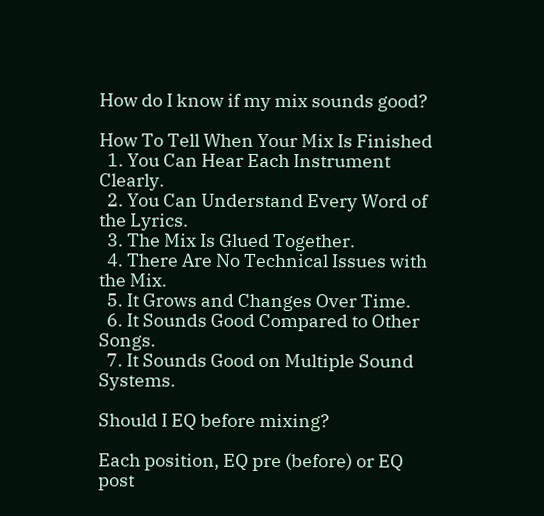How do I know if my mix sounds good?

How To Tell When Your Mix Is Finished
  1. You Can Hear Each Instrument Clearly.
  2. You Can Understand Every Word of the Lyrics.
  3. The Mix Is Glued Together.
  4. There Are No Technical Issues with the Mix.
  5. It Grows and Changes Over Time.
  6. It Sounds Good Compared to Other Songs.
  7. It Sounds Good on Multiple Sound Systems.

Should I EQ before mixing?

Each position, EQ pre (before) or EQ post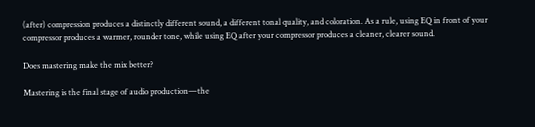(after) compression produces a distinctly different sound, a different tonal quality, and coloration. As a rule, using EQ in front of your compressor produces a warmer, rounder tone, while using EQ after your compressor produces a cleaner, clearer sound.

Does mastering make the mix better?

Mastering is the final stage of audio production—the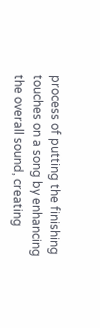process of putting the finishing touches on a song by enhancing the overall sound, creating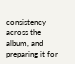consistency across the album, and preparing it for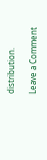distribution.

Leave a Comment